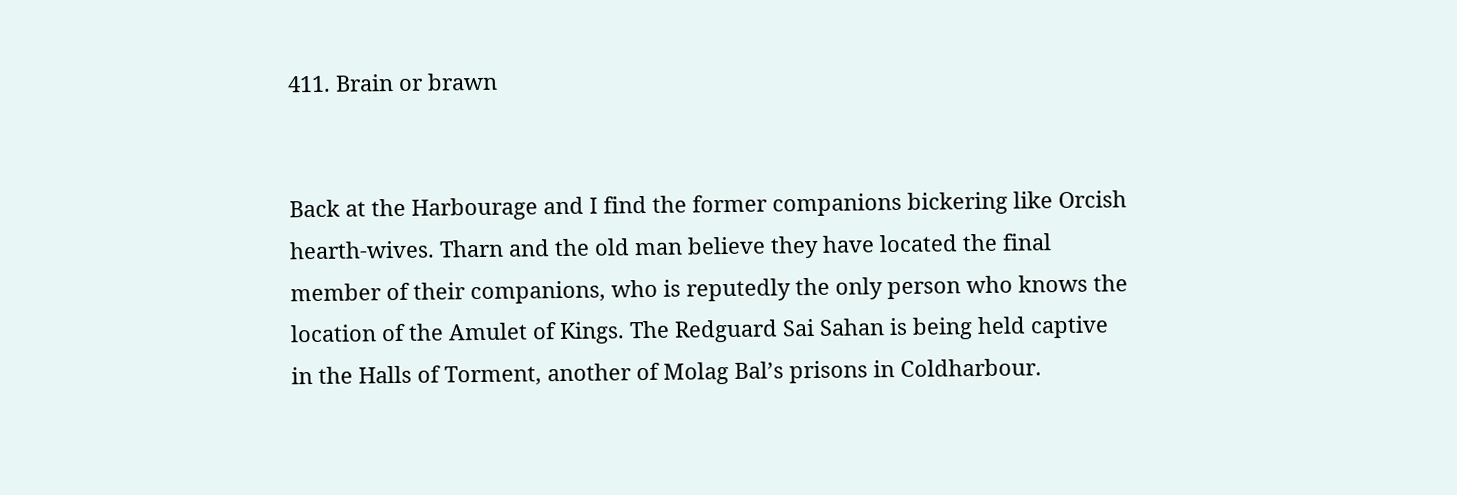411. Brain or brawn


Back at the Harbourage and I find the former companions bickering like Orcish hearth-wives. Tharn and the old man believe they have located the final member of their companions, who is reputedly the only person who knows the location of the Amulet of Kings. The Redguard Sai Sahan is being held captive in the Halls of Torment, another of Molag Bal’s prisons in Coldharbour.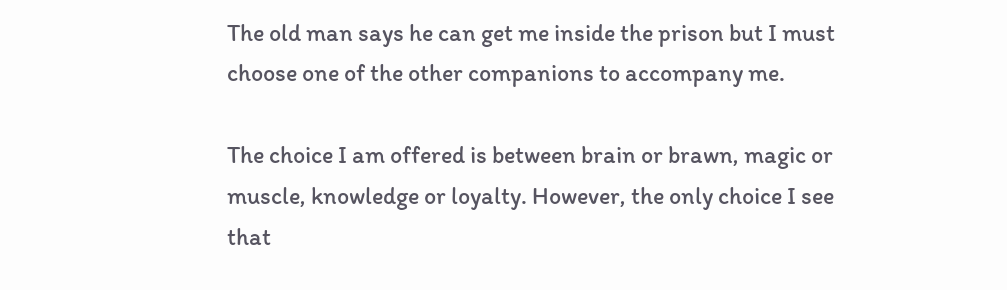The old man says he can get me inside the prison but I must choose one of the other companions to accompany me.

The choice I am offered is between brain or brawn, magic or muscle, knowledge or loyalty. However, the only choice I see that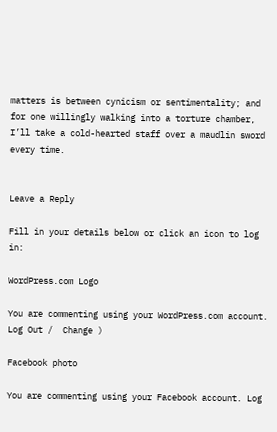matters is between cynicism or sentimentality; and for one willingly walking into a torture chamber, I’ll take a cold-hearted staff over a maudlin sword every time.


Leave a Reply

Fill in your details below or click an icon to log in:

WordPress.com Logo

You are commenting using your WordPress.com account. Log Out /  Change )

Facebook photo

You are commenting using your Facebook account. Log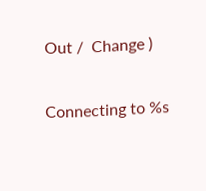Out /  Change )

Connecting to %s